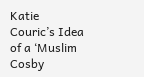Katie Couric’s Idea of a ‘Muslim Cosby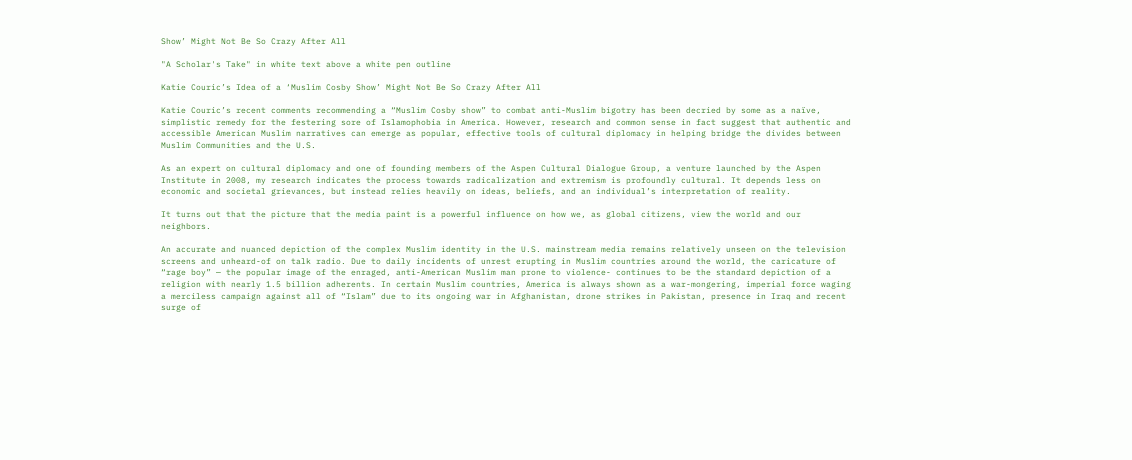Show’ Might Not Be So Crazy After All

"A Scholar's Take" in white text above a white pen outline

Katie Couric’s Idea of a ‘Muslim Cosby Show’ Might Not Be So Crazy After All

Katie Couric’s recent comments recommending a “Muslim Cosby show” to combat anti-Muslim bigotry has been decried by some as a naïve, simplistic remedy for the festering sore of Islamophobia in America. However, research and common sense in fact suggest that authentic and accessible American Muslim narratives can emerge as popular, effective tools of cultural diplomacy in helping bridge the divides between Muslim Communities and the U.S.

As an expert on cultural diplomacy and one of founding members of the Aspen Cultural Dialogue Group, a venture launched by the Aspen Institute in 2008, my research indicates the process towards radicalization and extremism is profoundly cultural. It depends less on economic and societal grievances, but instead relies heavily on ideas, beliefs, and an individual’s interpretation of reality.

It turns out that the picture that the media paint is a powerful influence on how we, as global citizens, view the world and our neighbors.

An accurate and nuanced depiction of the complex Muslim identity in the U.S. mainstream media remains relatively unseen on the television screens and unheard-of on talk radio. Due to daily incidents of unrest erupting in Muslim countries around the world, the caricature of “rage boy” — the popular image of the enraged, anti-American Muslim man prone to violence- continues to be the standard depiction of a religion with nearly 1.5 billion adherents. In certain Muslim countries, America is always shown as a war-mongering, imperial force waging a merciless campaign against all of “Islam” due to its ongoing war in Afghanistan, drone strikes in Pakistan, presence in Iraq and recent surge of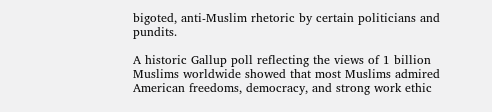bigoted, anti-Muslim rhetoric by certain politicians and pundits.

A historic Gallup poll reflecting the views of 1 billion Muslims worldwide showed that most Muslims admired American freedoms, democracy, and strong work ethic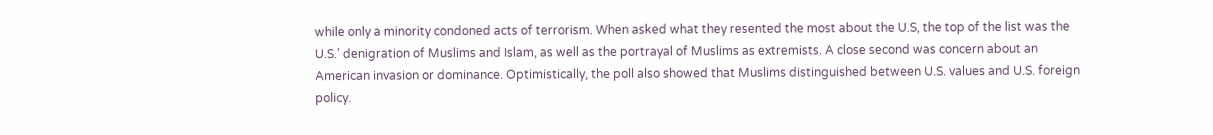while only a minority condoned acts of terrorism. When asked what they resented the most about the U.S, the top of the list was the U.S.’ denigration of Muslims and Islam, as well as the portrayal of Muslims as extremists. A close second was concern about an American invasion or dominance. Optimistically, the poll also showed that Muslims distinguished between U.S. values and U.S. foreign policy.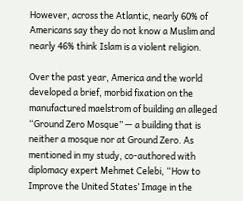However, across the Atlantic, nearly 60% of Americans say they do not know a Muslim and nearly 46% think Islam is a violent religion.

Over the past year, America and the world developed a brief, morbid fixation on the manufactured maelstrom of building an alleged “Ground Zero Mosque” — a building that is neither a mosque nor at Ground Zero. As mentioned in my study, co-authored with diplomacy expert Mehmet Celebi, “How to Improve the United States’ Image in the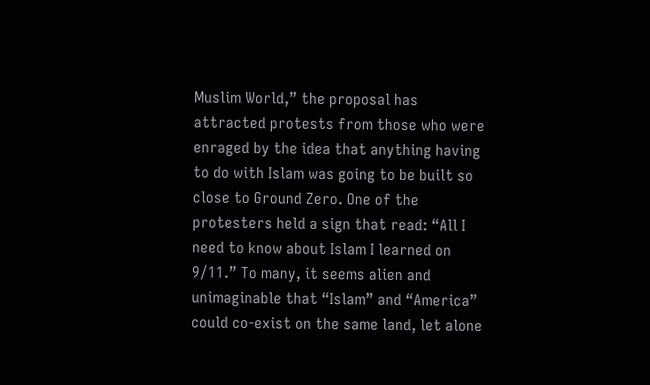Muslim World,” the proposal has attracted protests from those who were enraged by the idea that anything having to do with Islam was going to be built so close to Ground Zero. One of the protesters held a sign that read: “All I need to know about Islam I learned on 9/11.” To many, it seems alien and unimaginable that “Islam” and “America” could co-exist on the same land, let alone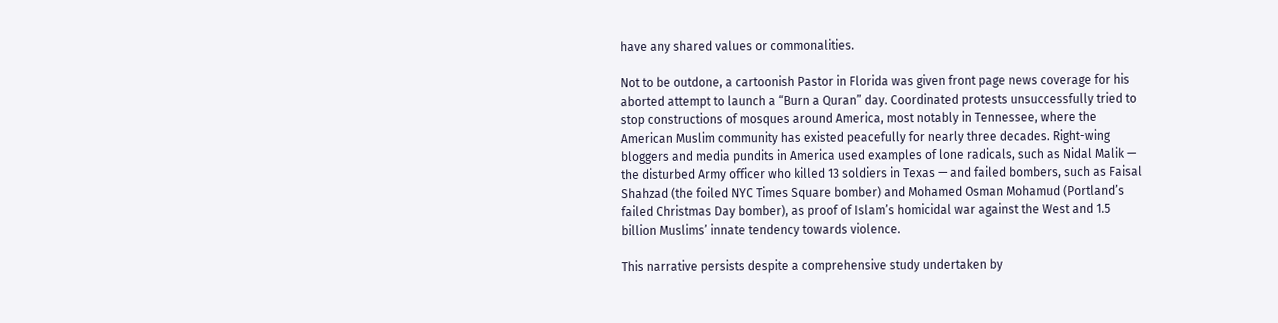have any shared values or commonalities.

Not to be outdone, a cartoonish Pastor in Florida was given front page news coverage for his aborted attempt to launch a “Burn a Quran” day. Coordinated protests unsuccessfully tried to stop constructions of mosques around America, most notably in Tennessee, where the American Muslim community has existed peacefully for nearly three decades. Right-wing bloggers and media pundits in America used examples of lone radicals, such as Nidal Malik — the disturbed Army officer who killed 13 soldiers in Texas — and failed bombers, such as Faisal Shahzad (the foiled NYC Times Square bomber) and Mohamed Osman Mohamud (Portland’s failed Christmas Day bomber), as proof of Islam’s homicidal war against the West and 1.5 billion Muslims’ innate tendency towards violence.

This narrative persists despite a comprehensive study undertaken by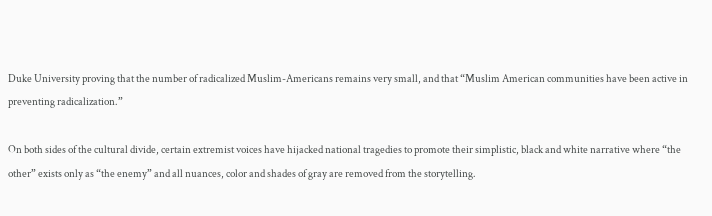Duke University proving that the number of radicalized Muslim-Americans remains very small, and that “Muslim American communities have been active in preventing radicalization.”

On both sides of the cultural divide, certain extremist voices have hijacked national tragedies to promote their simplistic, black and white narrative where “the other” exists only as “the enemy” and all nuances, color and shades of gray are removed from the storytelling.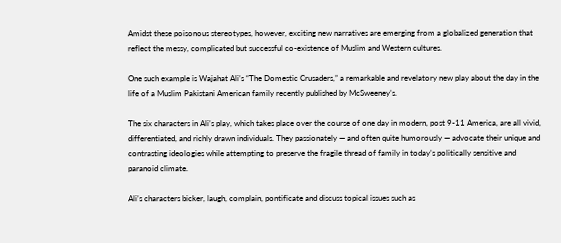Amidst these poisonous stereotypes, however, exciting new narratives are emerging from a globalized generation that reflect the messy, complicated but successful co-existence of Muslim and Western cultures.

One such example is Wajahat Ali’s “The Domestic Crusaders,” a remarkable and revelatory new play about the day in the life of a Muslim Pakistani American family recently published by McSweeney’s.

The six characters in Ali’s play, which takes place over the course of one day in modern, post 9-11 America, are all vivid, differentiated, and richly drawn individuals. They passionately — and often quite humorously — advocate their unique and contrasting ideologies while attempting to preserve the fragile thread of family in today’s politically sensitive and paranoid climate.

Ali’s characters bicker, laugh, complain, pontificate and discuss topical issues such as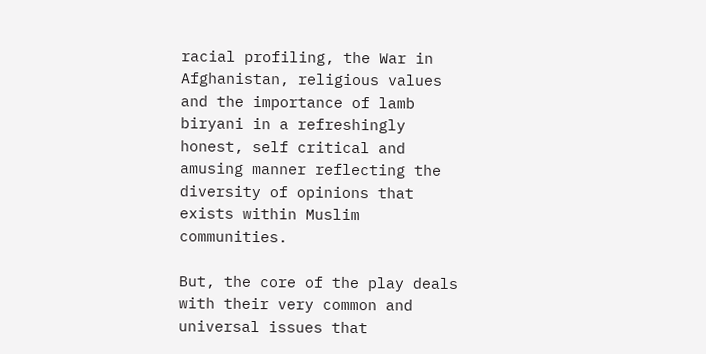racial profiling, the War in Afghanistan, religious values and the importance of lamb biryani in a refreshingly honest, self critical and amusing manner reflecting the diversity of opinions that exists within Muslim communities.

But, the core of the play deals with their very common and universal issues that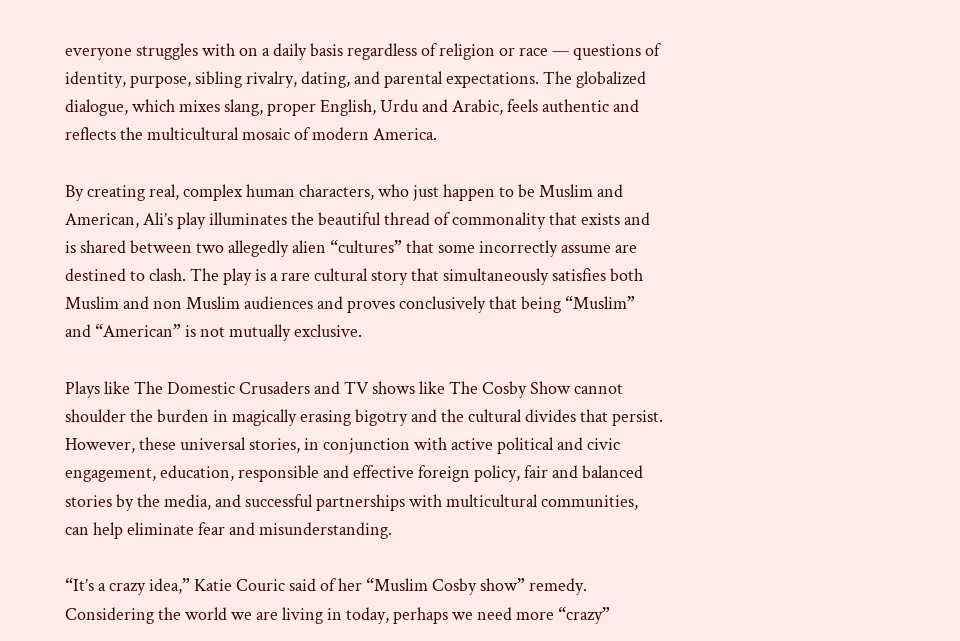everyone struggles with on a daily basis regardless of religion or race — questions of identity, purpose, sibling rivalry, dating, and parental expectations. The globalized dialogue, which mixes slang, proper English, Urdu and Arabic, feels authentic and reflects the multicultural mosaic of modern America.

By creating real, complex human characters, who just happen to be Muslim and American, Ali’s play illuminates the beautiful thread of commonality that exists and is shared between two allegedly alien “cultures” that some incorrectly assume are destined to clash. The play is a rare cultural story that simultaneously satisfies both Muslim and non Muslim audiences and proves conclusively that being “Muslim” and “American” is not mutually exclusive.

Plays like The Domestic Crusaders and TV shows like The Cosby Show cannot shoulder the burden in magically erasing bigotry and the cultural divides that persist. However, these universal stories, in conjunction with active political and civic engagement, education, responsible and effective foreign policy, fair and balanced stories by the media, and successful partnerships with multicultural communities, can help eliminate fear and misunderstanding.

“It’s a crazy idea,” Katie Couric said of her “Muslim Cosby show” remedy. Considering the world we are living in today, perhaps we need more “crazy”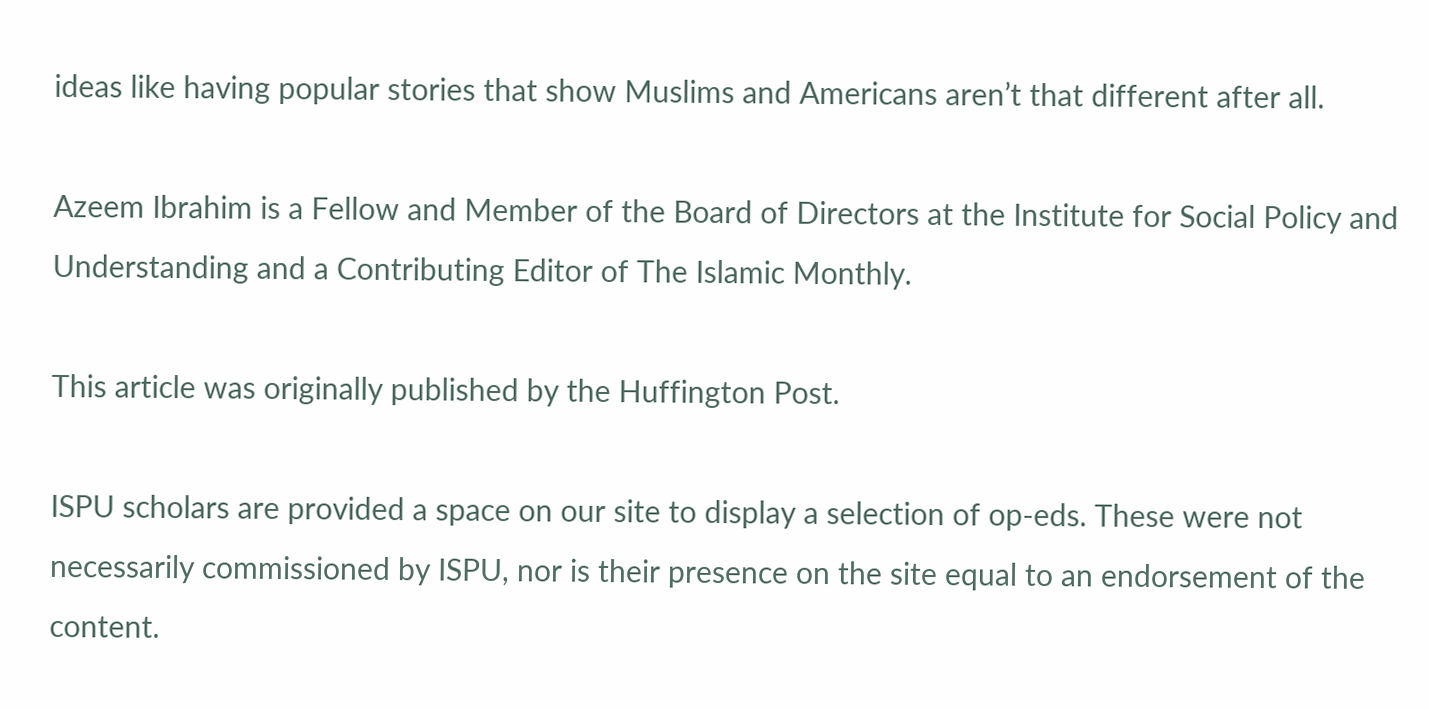ideas like having popular stories that show Muslims and Americans aren’t that different after all.

Azeem Ibrahim is a Fellow and Member of the Board of Directors at the Institute for Social Policy and Understanding and a Contributing Editor of The Islamic Monthly.

This article was originally published by the Huffington Post.

ISPU scholars are provided a space on our site to display a selection of op-eds. These were not necessarily commissioned by ISPU, nor is their presence on the site equal to an endorsement of the content.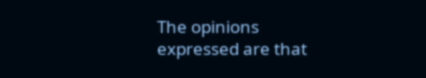The opinions expressed are that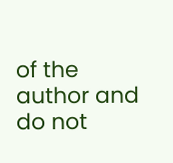of the author and do not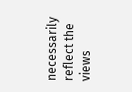necessarily reflect the views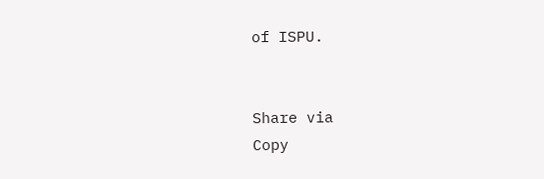of ISPU.


Share via
Copy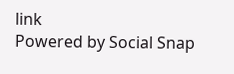link
Powered by Social Snap